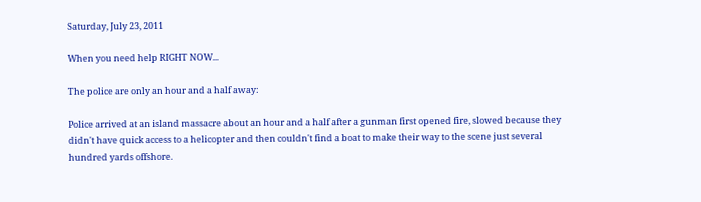Saturday, July 23, 2011

When you need help RIGHT NOW...

The police are only an hour and a half away:

Police arrived at an island massacre about an hour and a half after a gunman first opened fire, slowed because they didn't have quick access to a helicopter and then couldn't find a boat to make their way to the scene just several hundred yards offshore.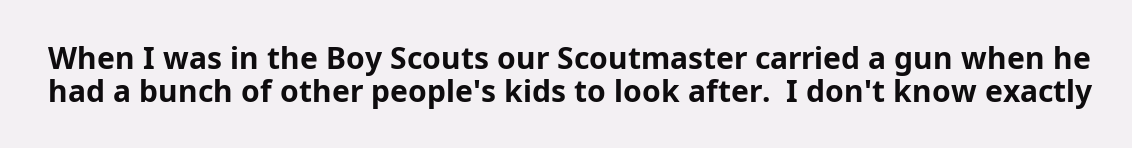When I was in the Boy Scouts our Scoutmaster carried a gun when he had a bunch of other people's kids to look after.  I don't know exactly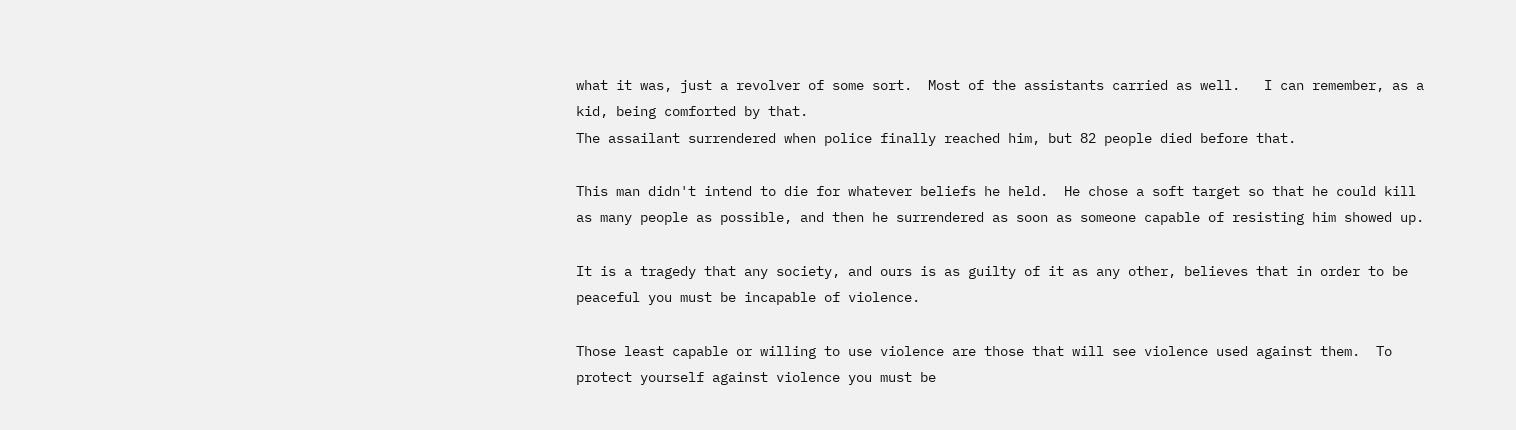what it was, just a revolver of some sort.  Most of the assistants carried as well.   I can remember, as a kid, being comforted by that.
The assailant surrendered when police finally reached him, but 82 people died before that.

This man didn't intend to die for whatever beliefs he held.  He chose a soft target so that he could kill as many people as possible, and then he surrendered as soon as someone capable of resisting him showed up.

It is a tragedy that any society, and ours is as guilty of it as any other, believes that in order to be peaceful you must be incapable of violence.

Those least capable or willing to use violence are those that will see violence used against them.  To protect yourself against violence you must be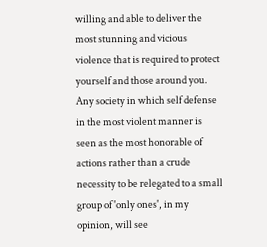willing and able to deliver the most stunning and vicious violence that is required to protect yourself and those around you.  Any society in which self defense in the most violent manner is seen as the most honorable of actions rather than a crude necessity to be relegated to a small group of 'only ones', in my opinion, will see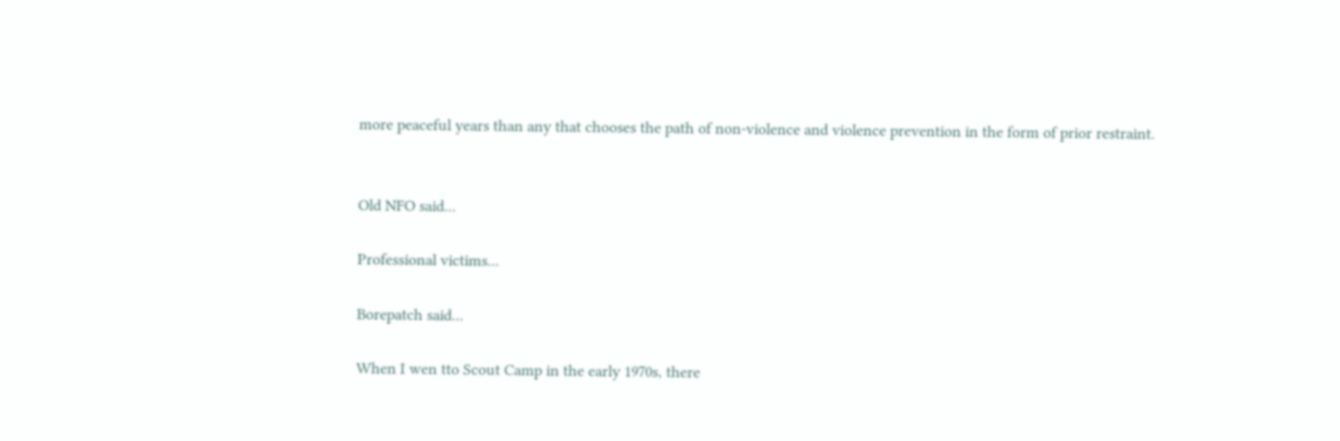more peaceful years than any that chooses the path of non-violence and violence prevention in the form of prior restraint.


Old NFO said...

Professional victims...

Borepatch said...

When I wen tto Scout Camp in the early 1970s, there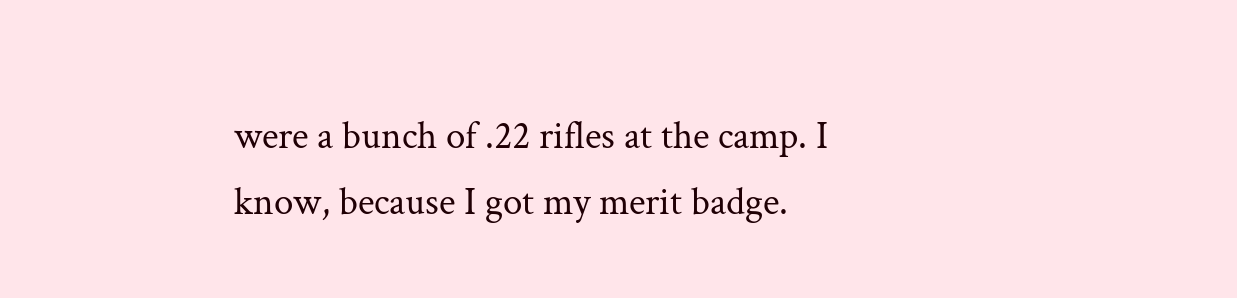were a bunch of .22 rifles at the camp. I know, because I got my merit badge.